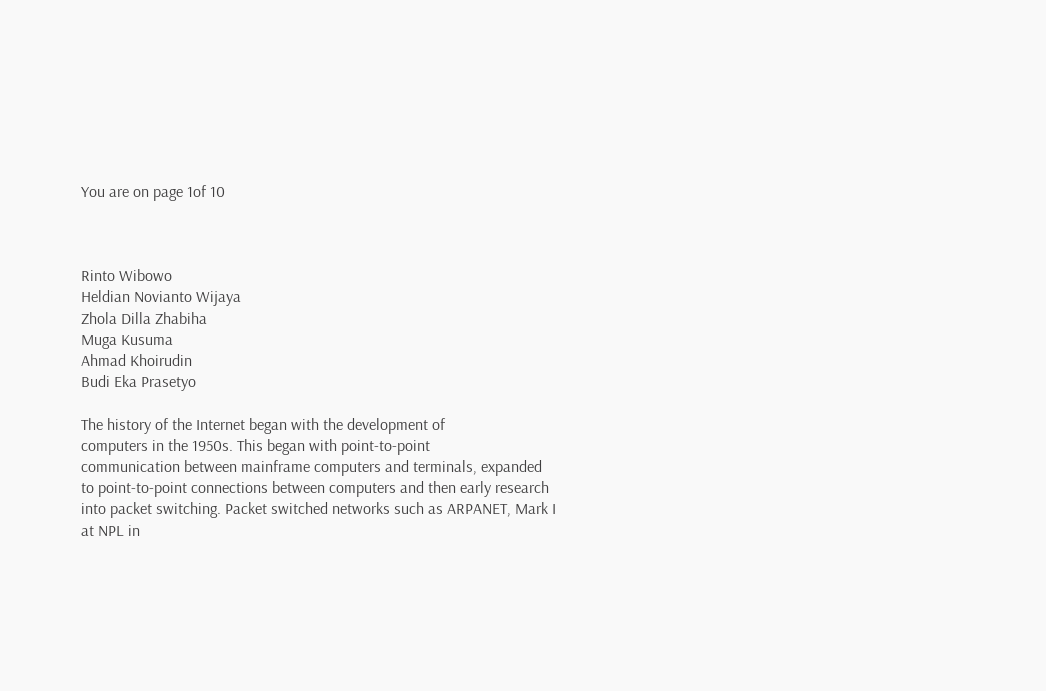You are on page 1of 10



Rinto Wibowo
Heldian Novianto Wijaya
Zhola Dilla Zhabiha
Muga Kusuma
Ahmad Khoirudin
Budi Eka Prasetyo

The history of the Internet began with the development of
computers in the 1950s. This began with point-to-point
communication between mainframe computers and terminals, expanded
to point-to-point connections between computers and then early research
into packet switching. Packet switched networks such as ARPANET, Mark I
at NPL in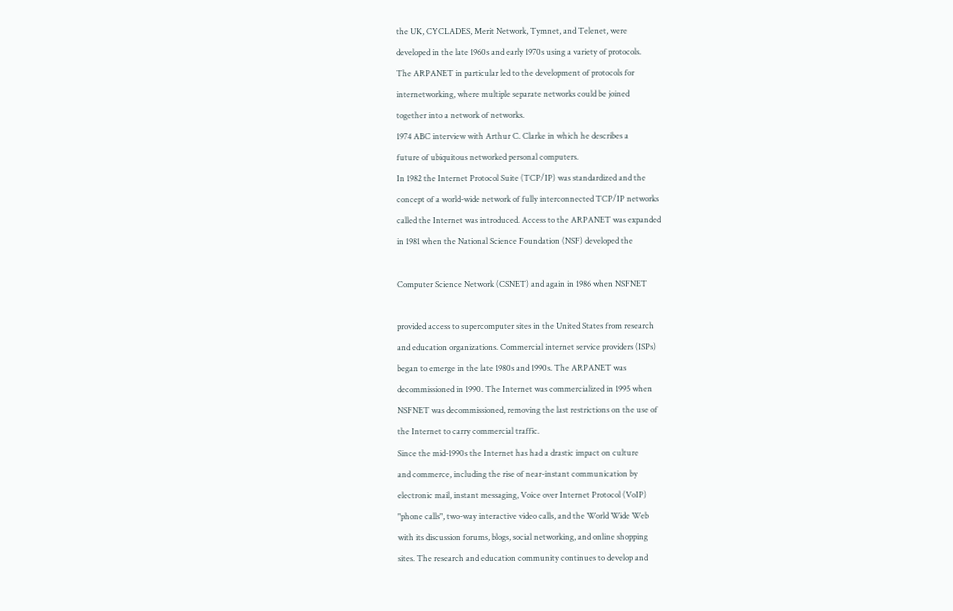the UK, CYCLADES, Merit Network, Tymnet, and Telenet, were
developed in the late 1960s and early 1970s using a variety of protocols.
The ARPANET in particular led to the development of protocols for
internetworking, where multiple separate networks could be joined
together into a network of networks.
1974 ABC interview with Arthur C. Clarke in which he describes a
future of ubiquitous networked personal computers.
In 1982 the Internet Protocol Suite (TCP/IP) was standardized and the
concept of a world-wide network of fully interconnected TCP/IP networks
called the Internet was introduced. Access to the ARPANET was expanded
in 1981 when the National Science Foundation (NSF) developed the

Computer Science Network (CSNET) and again in 1986 when NSFNET

provided access to supercomputer sites in the United States from research
and education organizations. Commercial internet service providers (ISPs)
began to emerge in the late 1980s and 1990s. The ARPANET was
decommissioned in 1990. The Internet was commercialized in 1995 when
NSFNET was decommissioned, removing the last restrictions on the use of
the Internet to carry commercial traffic.
Since the mid-1990s the Internet has had a drastic impact on culture
and commerce, including the rise of near-instant communication by
electronic mail, instant messaging, Voice over Internet Protocol (VoIP)
"phone calls", two-way interactive video calls, and the World Wide Web
with its discussion forums, blogs, social networking, and online shopping
sites. The research and education community continues to develop and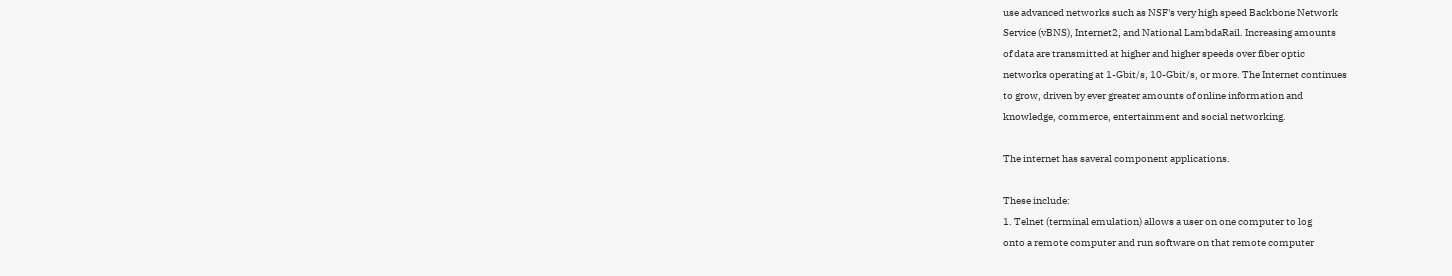use advanced networks such as NSF's very high speed Backbone Network
Service (vBNS), Internet2, and National LambdaRail. Increasing amounts
of data are transmitted at higher and higher speeds over fiber optic
networks operating at 1-Gbit/s, 10-Gbit/s, or more. The Internet continues
to grow, driven by ever greater amounts of online information and
knowledge, commerce, entertainment and social networking.

The internet has saveral component applications.

These include:
1. Telnet (terminal emulation) allows a user on one computer to log
onto a remote computer and run software on that remote computer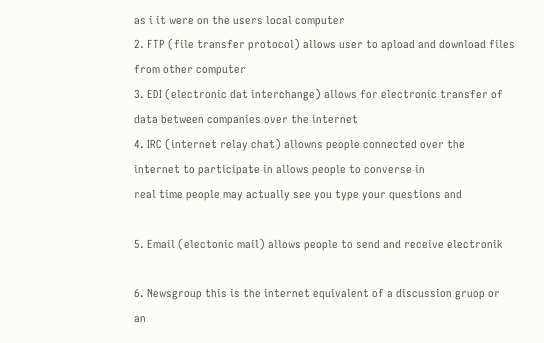as i it were on the users local computer
2. FTP (file transfer protocol) allows user to apload and download files
from other computer
3. EDI (electronic dat interchange) allows for electronic transfer of
data between companies over the internet
4. IRC (internet relay chat) allowns people connected over the
internet to participate in allows people to converse in
real time people may actually see you type your questions and

5. Email (electonic mail) allows people to send and receive electronik

6. Newsgroup this is the internet equivalent of a discussion gruop or
an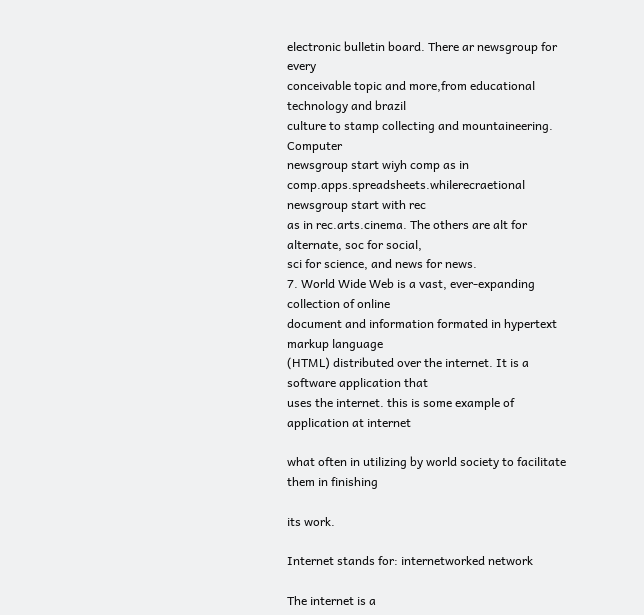electronic bulletin board. There ar newsgroup for every
conceivable topic and more,from educational technology and brazil
culture to stamp collecting and mountaineering. Computer
newsgroup start wiyh comp as in
comp.apps.spreadsheets.whilerecraetional newsgroup start with rec
as in rec.arts.cinema. The others are alt for alternate, soc for social,
sci for science, and news for news.
7. World Wide Web is a vast, ever-expanding collection of online
document and information formated in hypertext markup language
(HTML) distributed over the internet. It is a software application that
uses the internet. this is some example of application at internet

what often in utilizing by world society to facilitate them in finishing

its work.

Internet stands for: internetworked network

The internet is a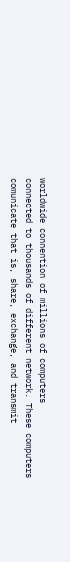worldwide connention of millions of computers
connected to thousands of different network. These computers
comunicate that is, share, exchange, and transmit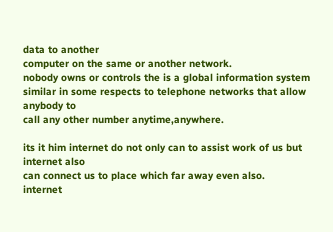data to another
computer on the same or another network.
nobody owns or controls the is a global information system
similar in some respects to telephone networks that allow anybody to
call any other number anytime,anywhere.

its it him internet do not only can to assist work of us but internet also
can connect us to place which far away even also.
internet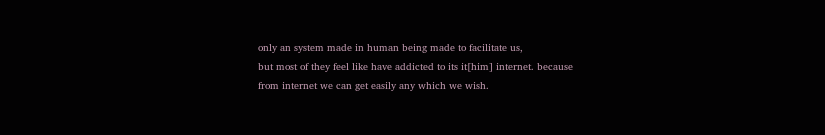only an system made in human being made to facilitate us,
but most of they feel like have addicted to its it[him] internet. because
from internet we can get easily any which we wish.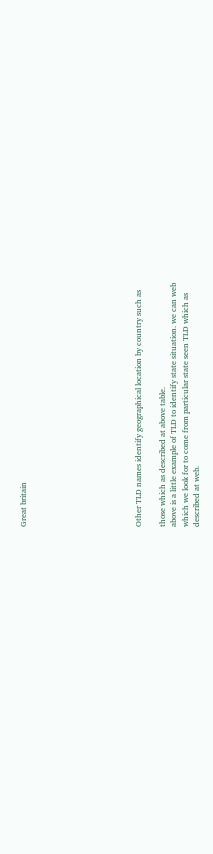Great britain









Other TLD names identify geographical location by country such as

those which as described at above table.
above is a little example of TLD to identify state situation. we can web
which we look for to come from particular state seen TLD which as
described at web.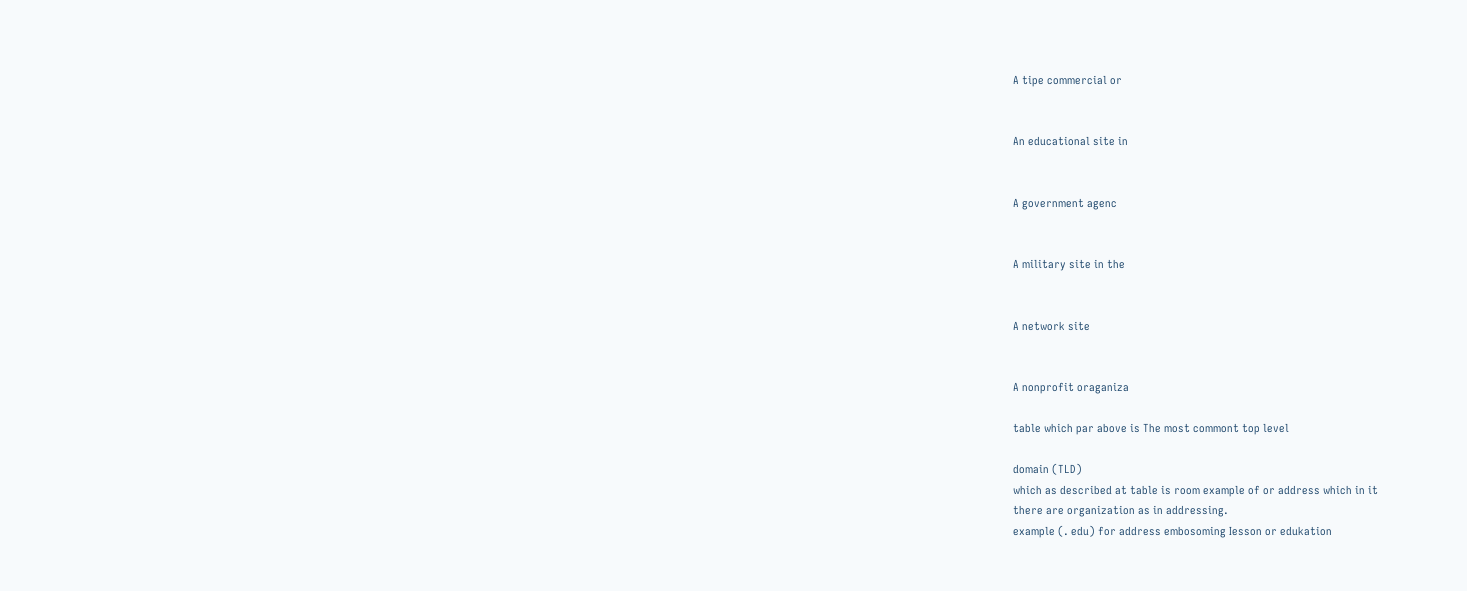A tipe commercial or


An educational site in


A government agenc


A military site in the


A network site


A nonprofit oraganiza

table which par above is The most commont top level

domain (TLD)
which as described at table is room example of or address which in it
there are organization as in addressing.
example (. edu) for address embosoming Iesson or edukation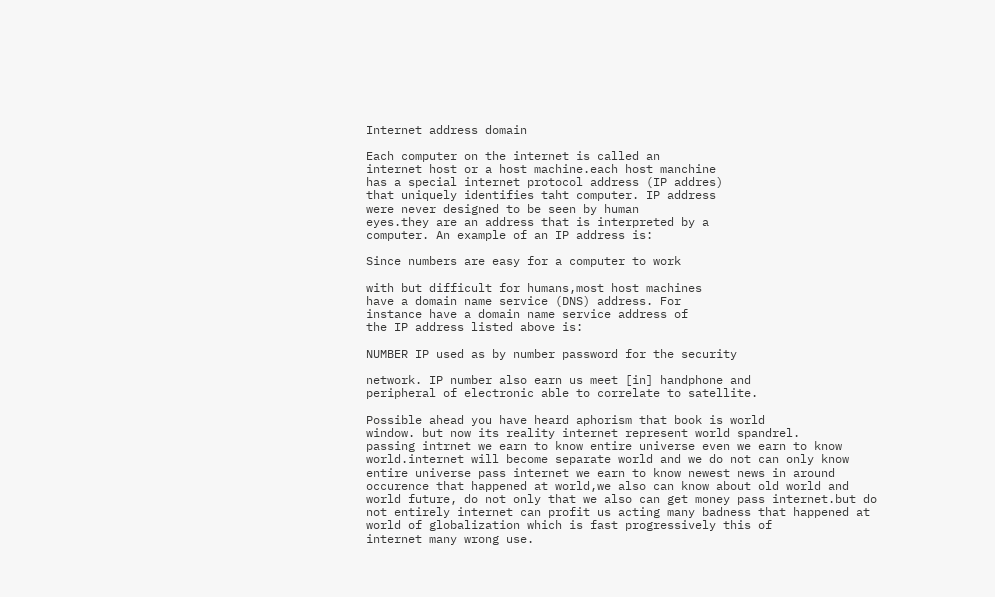Internet address domain

Each computer on the internet is called an
internet host or a host machine.each host manchine
has a special internet protocol address (IP addres)
that uniquely identifies taht computer. IP address
were never designed to be seen by human
eyes.they are an address that is interpreted by a
computer. An example of an IP address is:

Since numbers are easy for a computer to work

with but difficult for humans,most host machines
have a domain name service (DNS) address. For
instance have a domain name service address of
the IP address listed above is:

NUMBER IP used as by number password for the security

network. IP number also earn us meet [in] handphone and
peripheral of electronic able to correlate to satellite.

Possible ahead you have heard aphorism that book is world
window. but now its reality internet represent world spandrel.
passing intrnet we earn to know entire universe even we earn to know
world.internet will become separate world and we do not can only know
entire universe pass internet we earn to know newest news in around
occurence that happened at world,we also can know about old world and
world future, do not only that we also can get money pass internet.but do
not entirely internet can profit us acting many badness that happened at
world of globalization which is fast progressively this of
internet many wrong use.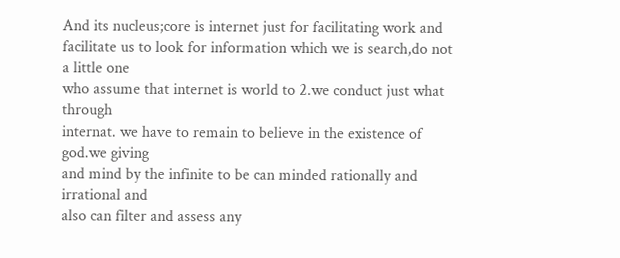And its nucleus;core is internet just for facilitating work and
facilitate us to look for information which we is search,do not a little one
who assume that internet is world to 2.we conduct just what through
internat. we have to remain to believe in the existence of god.we giving
and mind by the infinite to be can minded rationally and irrational and
also can filter and assess any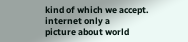kind of which we accept. internet only a
picture about world